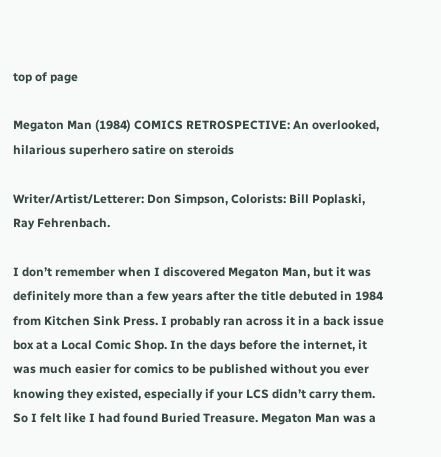top of page

Megaton Man (1984) COMICS RETROSPECTIVE: An overlooked, hilarious superhero satire on steroids

Writer/Artist/Letterer: Don Simpson, Colorists: Bill Poplaski, Ray Fehrenbach.

I don’t remember when I discovered Megaton Man, but it was definitely more than a few years after the title debuted in 1984 from Kitchen Sink Press. I probably ran across it in a back issue box at a Local Comic Shop. In the days before the internet, it was much easier for comics to be published without you ever knowing they existed, especially if your LCS didn’t carry them. So I felt like I had found Buried Treasure. Megaton Man was a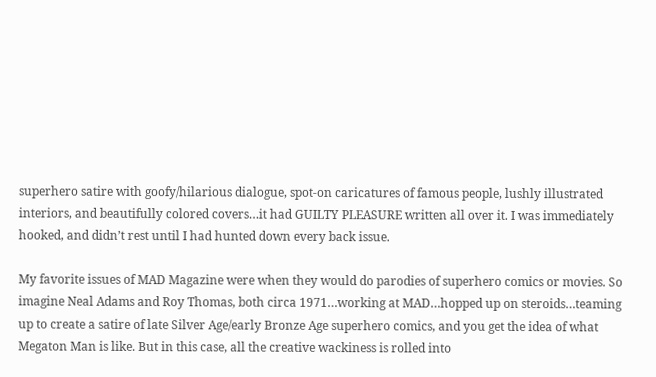superhero satire with goofy/hilarious dialogue, spot-on caricatures of famous people, lushly illustrated interiors, and beautifully colored covers…it had GUILTY PLEASURE written all over it. I was immediately hooked, and didn’t rest until I had hunted down every back issue.

My favorite issues of MAD Magazine were when they would do parodies of superhero comics or movies. So imagine Neal Adams and Roy Thomas, both circa 1971…working at MAD…hopped up on steroids…teaming up to create a satire of late Silver Age/early Bronze Age superhero comics, and you get the idea of what Megaton Man is like. But in this case, all the creative wackiness is rolled into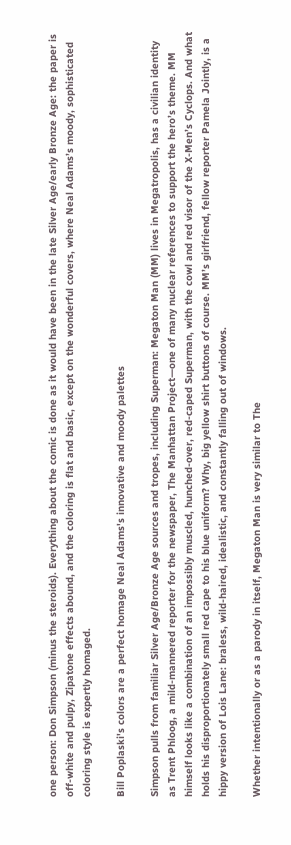one person: Don Simpson (minus the steroids). Everything about the comic is done as it would have been in the late Silver Age/early Bronze Age: the paper is off-white and pulpy, Zipatone effects abound, and the coloring is flat and basic, except on the wonderful covers, where Neal Adams’s moody, sophisticated coloring style is expertly homaged.

Bill Poplaski's colors are a perfect homage Neal Adams's innovative and moody palettes

Simpson pulls from familiar Silver Age/Bronze Age sources and tropes, including Superman: Megaton Man (MM) lives in Megatropolis, has a civilian identity as Trent Phloog, a mild-mannered reporter for the newspaper, The Manhattan Project—one of many nuclear references to support the hero’s theme. MM himself looks like a combination of an impossibly muscled, hunched-over, red-caped Superman, with the cowl and red visor of the X-Men’s Cyclops. And what holds his disproportionately small red cape to his blue uniform? Why, big yellow shirt buttons of course. MM’s girlfriend, fellow reporter Pamela Jointly, is a hippy version of Lois Lane: braless, wild-haired, idealistic, and constantly falling out of windows.

Whether intentionally or as a parody in itself, Megaton Man is very similar to The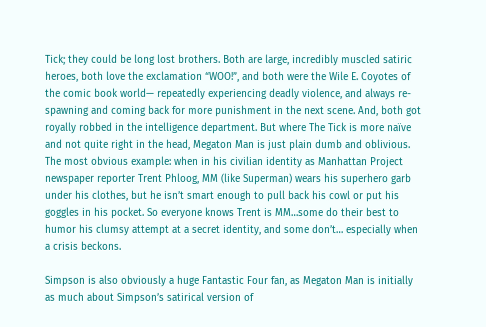Tick; they could be long lost brothers. Both are large, incredibly muscled satiric heroes, both love the exclamation “WOO!”, and both were the Wile E. Coyotes of the comic book world— repeatedly experiencing deadly violence, and always re-spawning and coming back for more punishment in the next scene. And, both got royally robbed in the intelligence department. But where The Tick is more naïve and not quite right in the head, Megaton Man is just plain dumb and oblivious. The most obvious example: when in his civilian identity as Manhattan Project newspaper reporter Trent Phloog, MM (like Superman) wears his superhero garb under his clothes, but he isn’t smart enough to pull back his cowl or put his goggles in his pocket. So everyone knows Trent is MM…some do their best to humor his clumsy attempt at a secret identity, and some don’t… especially when a crisis beckons.

Simpson is also obviously a huge Fantastic Four fan, as Megaton Man is initially as much about Simpson’s satirical version of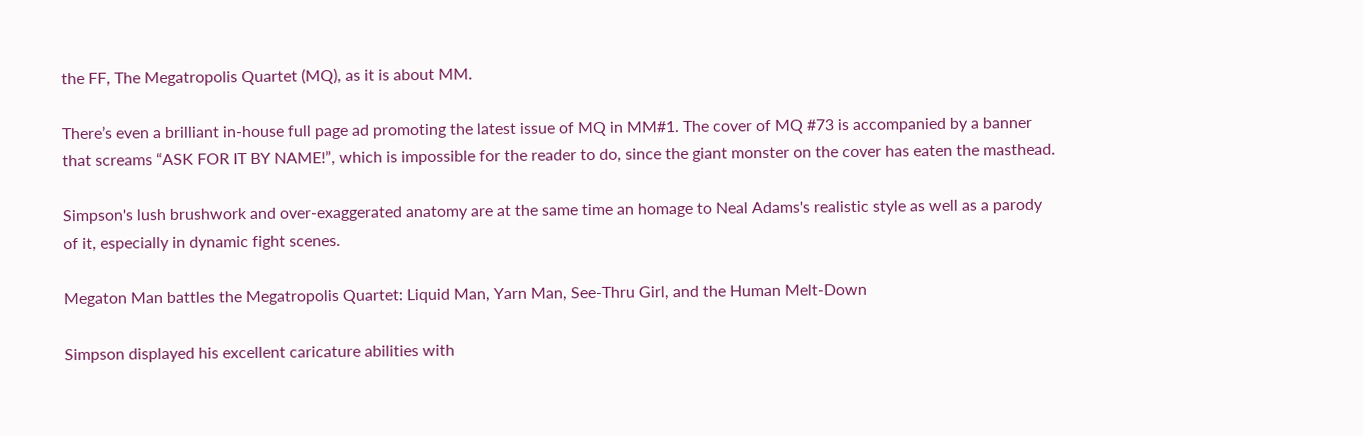the FF, The Megatropolis Quartet (MQ), as it is about MM.

There’s even a brilliant in-house full page ad promoting the latest issue of MQ in MM#1. The cover of MQ #73 is accompanied by a banner that screams “ASK FOR IT BY NAME!”, which is impossible for the reader to do, since the giant monster on the cover has eaten the masthead.

Simpson's lush brushwork and over-exaggerated anatomy are at the same time an homage to Neal Adams's realistic style as well as a parody of it, especially in dynamic fight scenes.

Megaton Man battles the Megatropolis Quartet: Liquid Man, Yarn Man, See-Thru Girl, and the Human Melt-Down

Simpson displayed his excellent caricature abilities with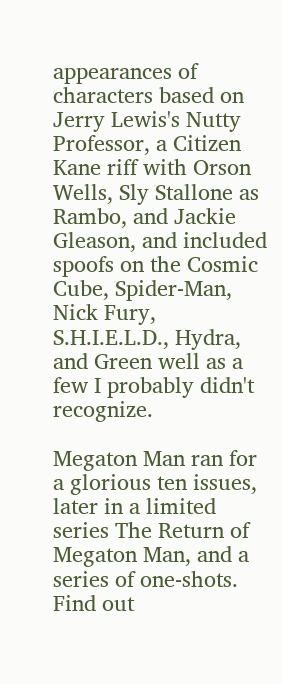appearances of characters based on Jerry Lewis's Nutty Professor, a Citizen Kane riff with Orson Wells, Sly Stallone as Rambo, and Jackie Gleason, and included spoofs on the Cosmic Cube, Spider-Man, Nick Fury, S.H.I.E.L.D., Hydra, and Green well as a few I probably didn't recognize.

Megaton Man ran for a glorious ten issues, later in a limited series The Return of Megaton Man, and a series of one-shots. Find out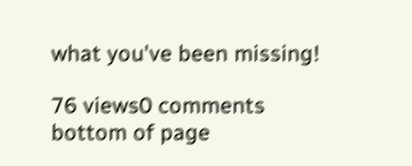what you've been missing!

76 views0 comments
bottom of page